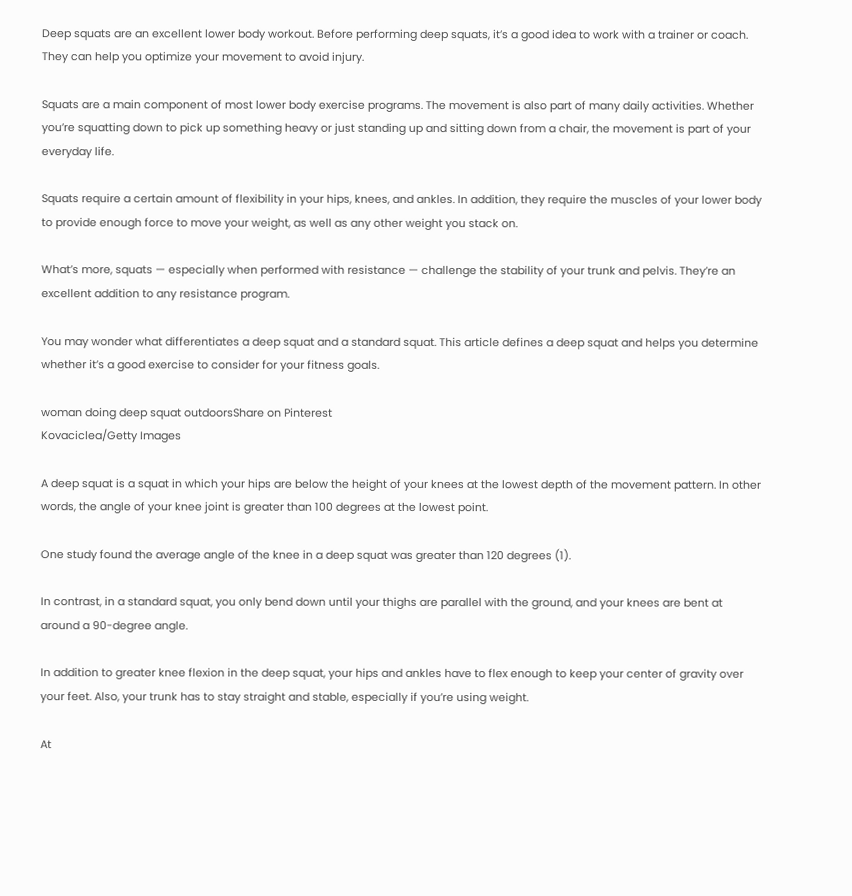Deep squats are an excellent lower body workout. Before performing deep squats, it’s a good idea to work with a trainer or coach. They can help you optimize your movement to avoid injury.

Squats are a main component of most lower body exercise programs. The movement is also part of many daily activities. Whether you’re squatting down to pick up something heavy or just standing up and sitting down from a chair, the movement is part of your everyday life.

Squats require a certain amount of flexibility in your hips, knees, and ankles. In addition, they require the muscles of your lower body to provide enough force to move your weight, as well as any other weight you stack on.

What’s more, squats — especially when performed with resistance — challenge the stability of your trunk and pelvis. They’re an excellent addition to any resistance program.

You may wonder what differentiates a deep squat and a standard squat. This article defines a deep squat and helps you determine whether it’s a good exercise to consider for your fitness goals.

woman doing deep squat outdoorsShare on Pinterest
Kovaciclea/Getty Images

A deep squat is a squat in which your hips are below the height of your knees at the lowest depth of the movement pattern. In other words, the angle of your knee joint is greater than 100 degrees at the lowest point.

One study found the average angle of the knee in a deep squat was greater than 120 degrees (1).

In contrast, in a standard squat, you only bend down until your thighs are parallel with the ground, and your knees are bent at around a 90-degree angle.

In addition to greater knee flexion in the deep squat, your hips and ankles have to flex enough to keep your center of gravity over your feet. Also, your trunk has to stay straight and stable, especially if you’re using weight.

At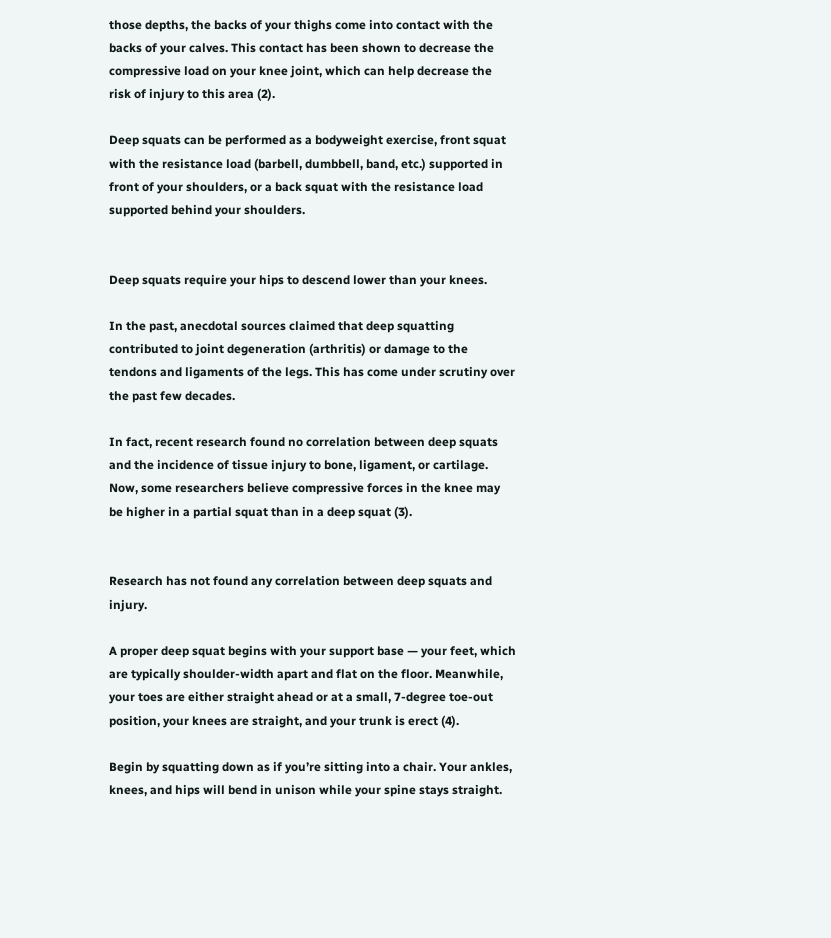those depths, the backs of your thighs come into contact with the backs of your calves. This contact has been shown to decrease the compressive load on your knee joint, which can help decrease the risk of injury to this area (2).

Deep squats can be performed as a bodyweight exercise, front squat with the resistance load (barbell, dumbbell, band, etc.) supported in front of your shoulders, or a back squat with the resistance load supported behind your shoulders.


Deep squats require your hips to descend lower than your knees.

In the past, anecdotal sources claimed that deep squatting contributed to joint degeneration (arthritis) or damage to the tendons and ligaments of the legs. This has come under scrutiny over the past few decades.

In fact, recent research found no correlation between deep squats and the incidence of tissue injury to bone, ligament, or cartilage. Now, some researchers believe compressive forces in the knee may be higher in a partial squat than in a deep squat (3).


Research has not found any correlation between deep squats and injury.

A proper deep squat begins with your support base — your feet, which are typically shoulder-width apart and flat on the floor. Meanwhile, your toes are either straight ahead or at a small, 7-degree toe-out position, your knees are straight, and your trunk is erect (4).

Begin by squatting down as if you’re sitting into a chair. Your ankles, knees, and hips will bend in unison while your spine stays straight.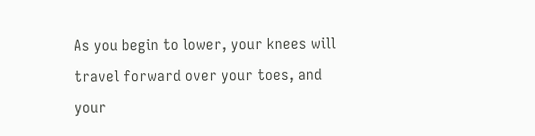As you begin to lower, your knees will travel forward over your toes, and your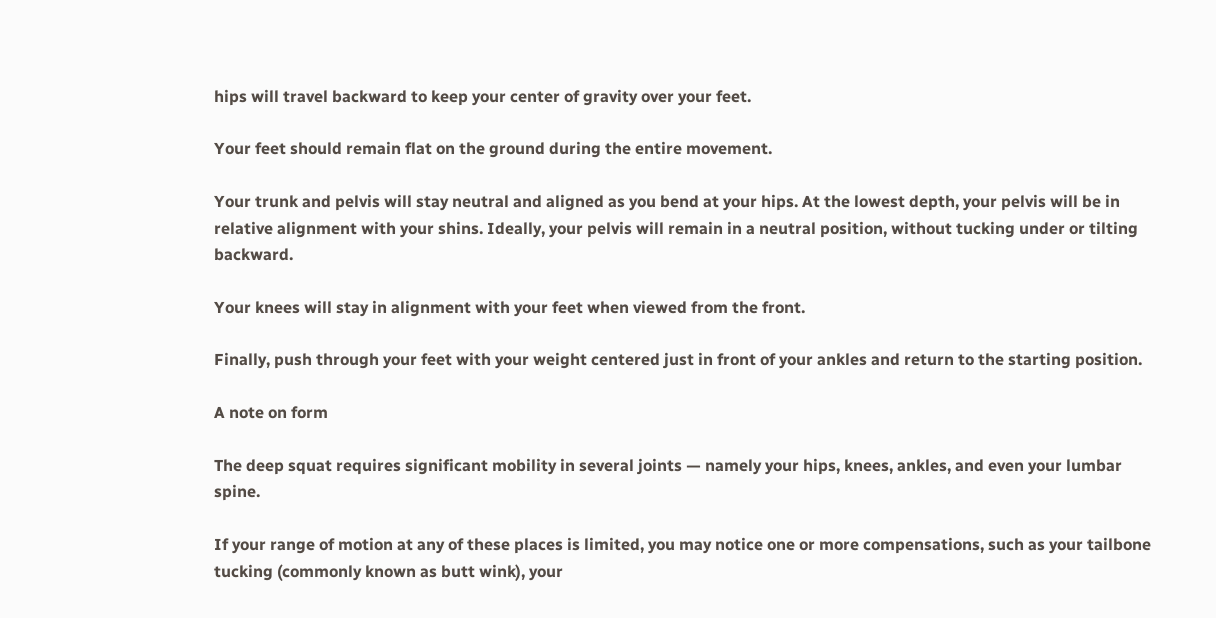hips will travel backward to keep your center of gravity over your feet.

Your feet should remain flat on the ground during the entire movement.

Your trunk and pelvis will stay neutral and aligned as you bend at your hips. At the lowest depth, your pelvis will be in relative alignment with your shins. Ideally, your pelvis will remain in a neutral position, without tucking under or tilting backward.

Your knees will stay in alignment with your feet when viewed from the front.

Finally, push through your feet with your weight centered just in front of your ankles and return to the starting position.

A note on form

The deep squat requires significant mobility in several joints — namely your hips, knees, ankles, and even your lumbar spine.

If your range of motion at any of these places is limited, you may notice one or more compensations, such as your tailbone tucking (commonly known as butt wink), your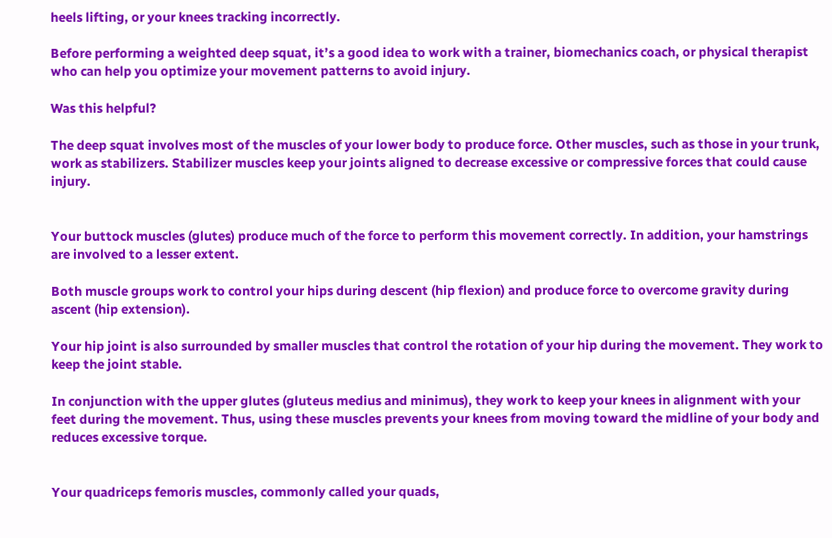heels lifting, or your knees tracking incorrectly.

Before performing a weighted deep squat, it’s a good idea to work with a trainer, biomechanics coach, or physical therapist who can help you optimize your movement patterns to avoid injury.

Was this helpful?

The deep squat involves most of the muscles of your lower body to produce force. Other muscles, such as those in your trunk, work as stabilizers. Stabilizer muscles keep your joints aligned to decrease excessive or compressive forces that could cause injury.


Your buttock muscles (glutes) produce much of the force to perform this movement correctly. In addition, your hamstrings are involved to a lesser extent.

Both muscle groups work to control your hips during descent (hip flexion) and produce force to overcome gravity during ascent (hip extension).

Your hip joint is also surrounded by smaller muscles that control the rotation of your hip during the movement. They work to keep the joint stable.

In conjunction with the upper glutes (gluteus medius and minimus), they work to keep your knees in alignment with your feet during the movement. Thus, using these muscles prevents your knees from moving toward the midline of your body and reduces excessive torque.


Your quadriceps femoris muscles, commonly called your quads,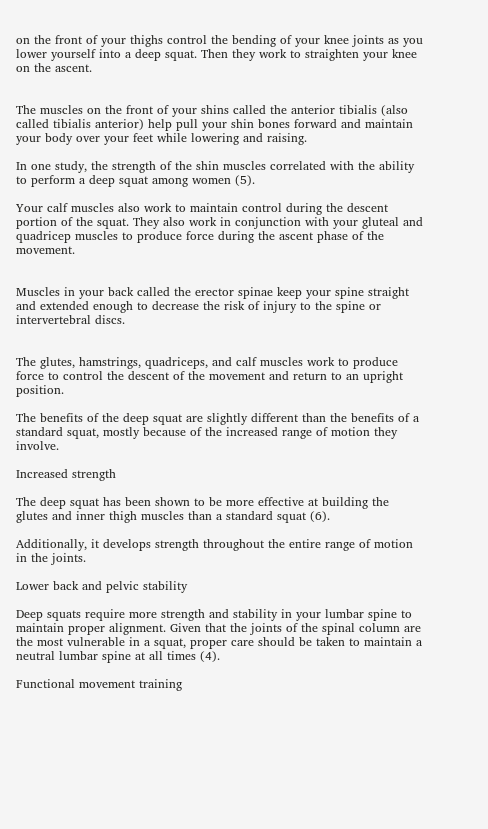on the front of your thighs control the bending of your knee joints as you lower yourself into a deep squat. Then they work to straighten your knee on the ascent.


The muscles on the front of your shins called the anterior tibialis (also called tibialis anterior) help pull your shin bones forward and maintain your body over your feet while lowering and raising.

In one study, the strength of the shin muscles correlated with the ability to perform a deep squat among women (5).

Your calf muscles also work to maintain control during the descent portion of the squat. They also work in conjunction with your gluteal and quadricep muscles to produce force during the ascent phase of the movement.


Muscles in your back called the erector spinae keep your spine straight and extended enough to decrease the risk of injury to the spine or intervertebral discs.


The glutes, hamstrings, quadriceps, and calf muscles work to produce force to control the descent of the movement and return to an upright position.

The benefits of the deep squat are slightly different than the benefits of a standard squat, mostly because of the increased range of motion they involve.

Increased strength

The deep squat has been shown to be more effective at building the glutes and inner thigh muscles than a standard squat (6).

Additionally, it develops strength throughout the entire range of motion in the joints.

Lower back and pelvic stability

Deep squats require more strength and stability in your lumbar spine to maintain proper alignment. Given that the joints of the spinal column are the most vulnerable in a squat, proper care should be taken to maintain a neutral lumbar spine at all times (4).

Functional movement training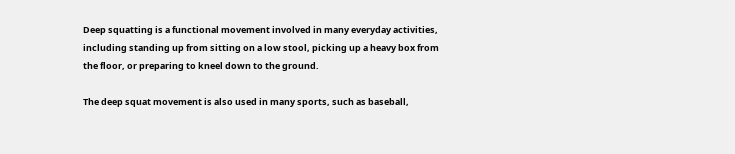Deep squatting is a functional movement involved in many everyday activities, including standing up from sitting on a low stool, picking up a heavy box from the floor, or preparing to kneel down to the ground.

The deep squat movement is also used in many sports, such as baseball,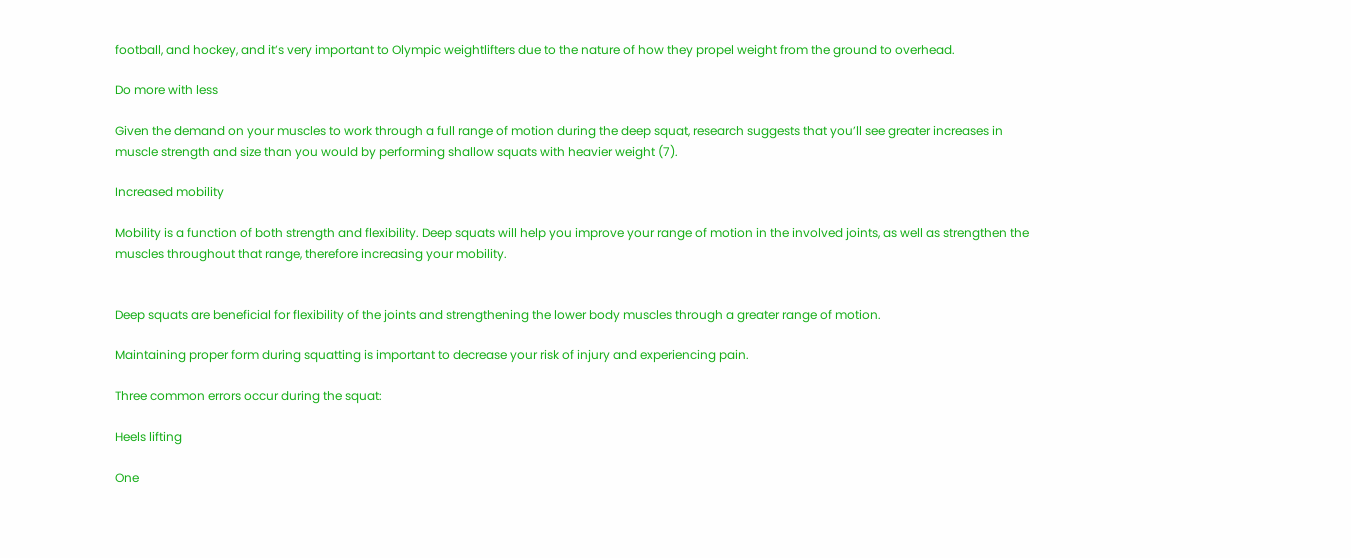football, and hockey, and it’s very important to Olympic weightlifters due to the nature of how they propel weight from the ground to overhead.

Do more with less

Given the demand on your muscles to work through a full range of motion during the deep squat, research suggests that you’ll see greater increases in muscle strength and size than you would by performing shallow squats with heavier weight (7).

Increased mobility

Mobility is a function of both strength and flexibility. Deep squats will help you improve your range of motion in the involved joints, as well as strengthen the muscles throughout that range, therefore increasing your mobility.


Deep squats are beneficial for flexibility of the joints and strengthening the lower body muscles through a greater range of motion.

Maintaining proper form during squatting is important to decrease your risk of injury and experiencing pain.

Three common errors occur during the squat:

Heels lifting

One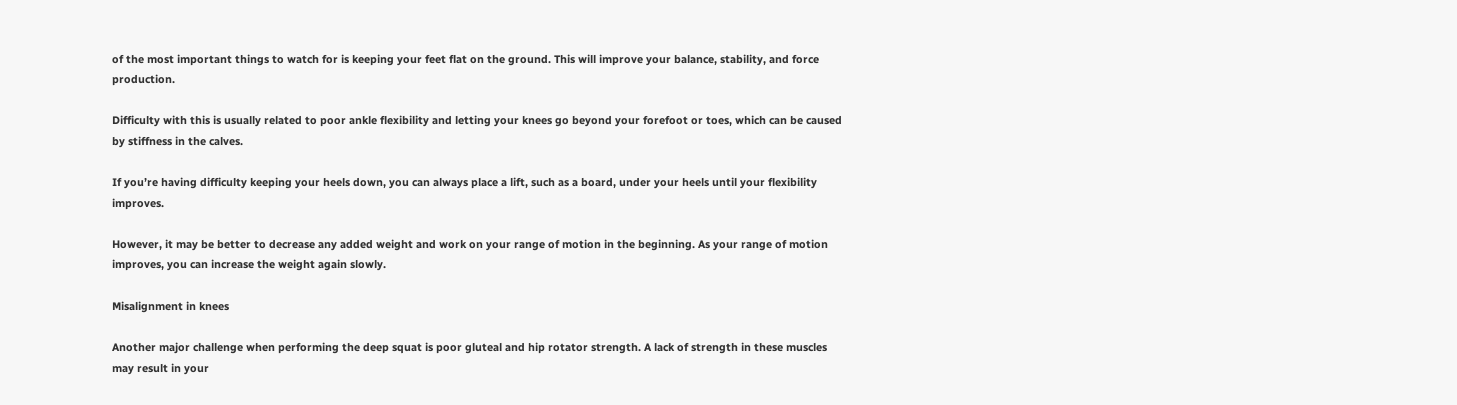of the most important things to watch for is keeping your feet flat on the ground. This will improve your balance, stability, and force production.

Difficulty with this is usually related to poor ankle flexibility and letting your knees go beyond your forefoot or toes, which can be caused by stiffness in the calves.

If you’re having difficulty keeping your heels down, you can always place a lift, such as a board, under your heels until your flexibility improves.

However, it may be better to decrease any added weight and work on your range of motion in the beginning. As your range of motion improves, you can increase the weight again slowly.

Misalignment in knees

Another major challenge when performing the deep squat is poor gluteal and hip rotator strength. A lack of strength in these muscles may result in your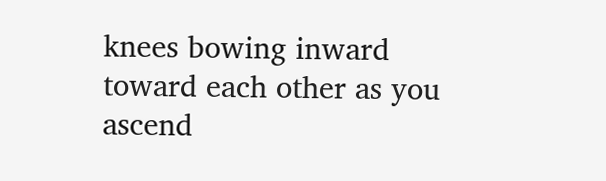knees bowing inward toward each other as you ascend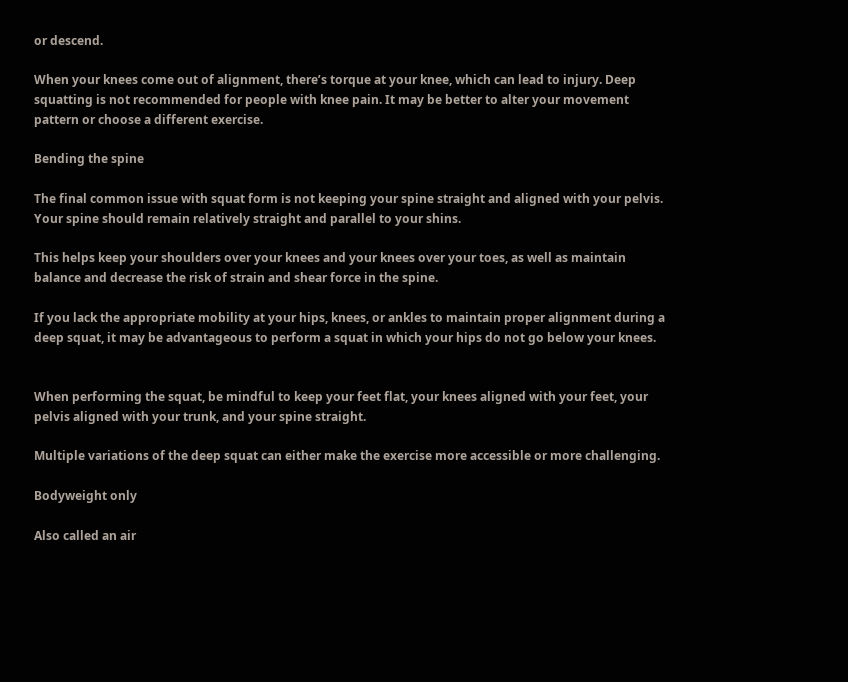or descend.

When your knees come out of alignment, there’s torque at your knee, which can lead to injury. Deep squatting is not recommended for people with knee pain. It may be better to alter your movement pattern or choose a different exercise.

Bending the spine

The final common issue with squat form is not keeping your spine straight and aligned with your pelvis. Your spine should remain relatively straight and parallel to your shins.

This helps keep your shoulders over your knees and your knees over your toes, as well as maintain balance and decrease the risk of strain and shear force in the spine.

If you lack the appropriate mobility at your hips, knees, or ankles to maintain proper alignment during a deep squat, it may be advantageous to perform a squat in which your hips do not go below your knees.


When performing the squat, be mindful to keep your feet flat, your knees aligned with your feet, your pelvis aligned with your trunk, and your spine straight.

Multiple variations of the deep squat can either make the exercise more accessible or more challenging.

Bodyweight only

Also called an air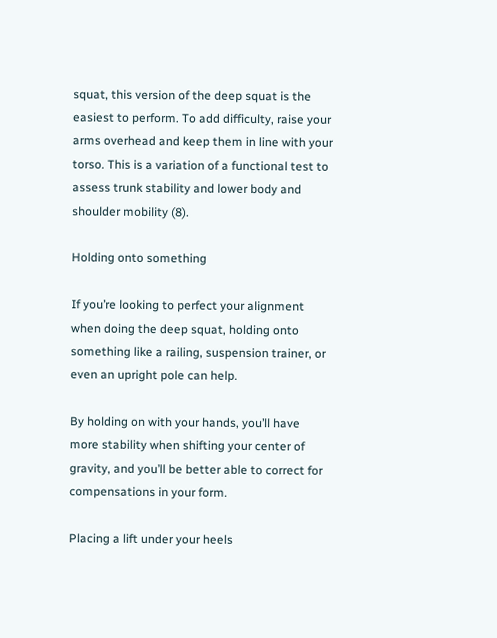squat, this version of the deep squat is the easiest to perform. To add difficulty, raise your arms overhead and keep them in line with your torso. This is a variation of a functional test to assess trunk stability and lower body and shoulder mobility (8).

Holding onto something

If you’re looking to perfect your alignment when doing the deep squat, holding onto something like a railing, suspension trainer, or even an upright pole can help.

By holding on with your hands, you’ll have more stability when shifting your center of gravity, and you’ll be better able to correct for compensations in your form.

Placing a lift under your heels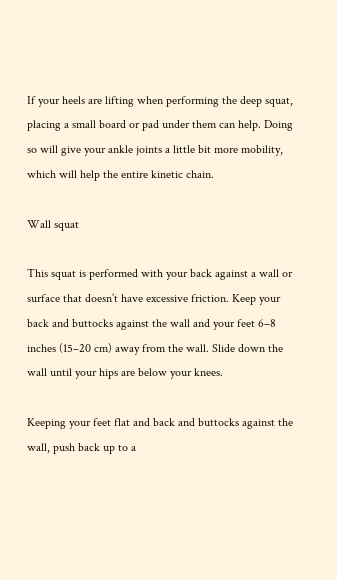If your heels are lifting when performing the deep squat, placing a small board or pad under them can help. Doing so will give your ankle joints a little bit more mobility, which will help the entire kinetic chain.

Wall squat

This squat is performed with your back against a wall or surface that doesn’t have excessive friction. Keep your back and buttocks against the wall and your feet 6–8 inches (15–20 cm) away from the wall. Slide down the wall until your hips are below your knees.

Keeping your feet flat and back and buttocks against the wall, push back up to a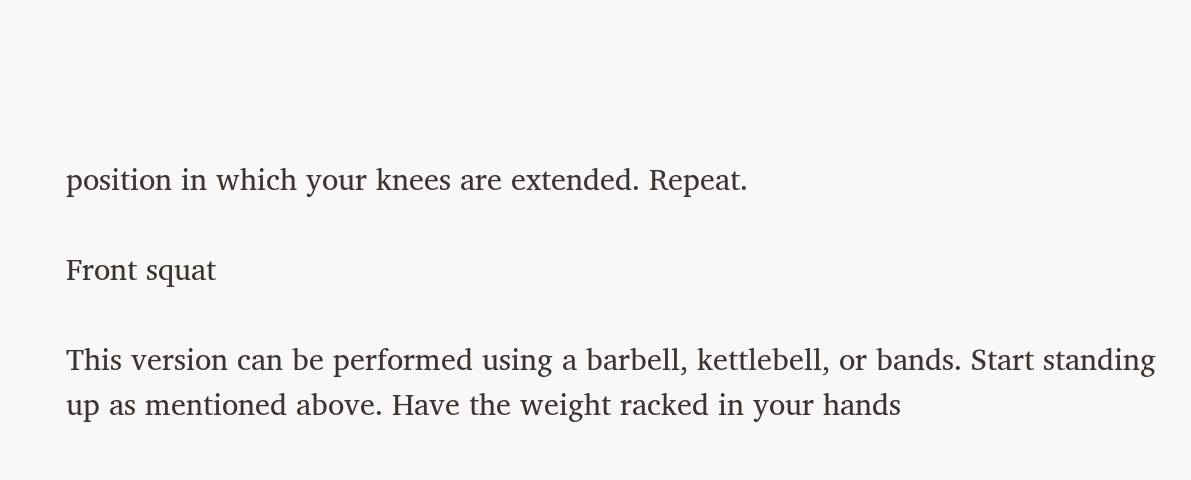position in which your knees are extended. Repeat.

Front squat

This version can be performed using a barbell, kettlebell, or bands. Start standing up as mentioned above. Have the weight racked in your hands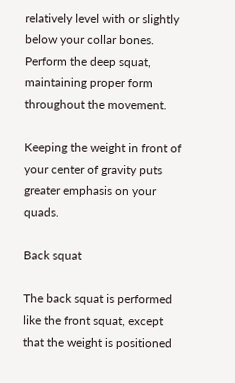relatively level with or slightly below your collar bones. Perform the deep squat, maintaining proper form throughout the movement.

Keeping the weight in front of your center of gravity puts greater emphasis on your quads.

Back squat

The back squat is performed like the front squat, except that the weight is positioned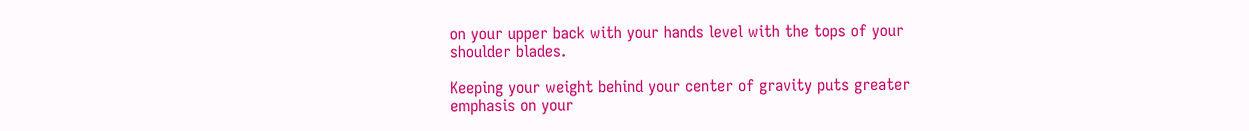on your upper back with your hands level with the tops of your shoulder blades.

Keeping your weight behind your center of gravity puts greater emphasis on your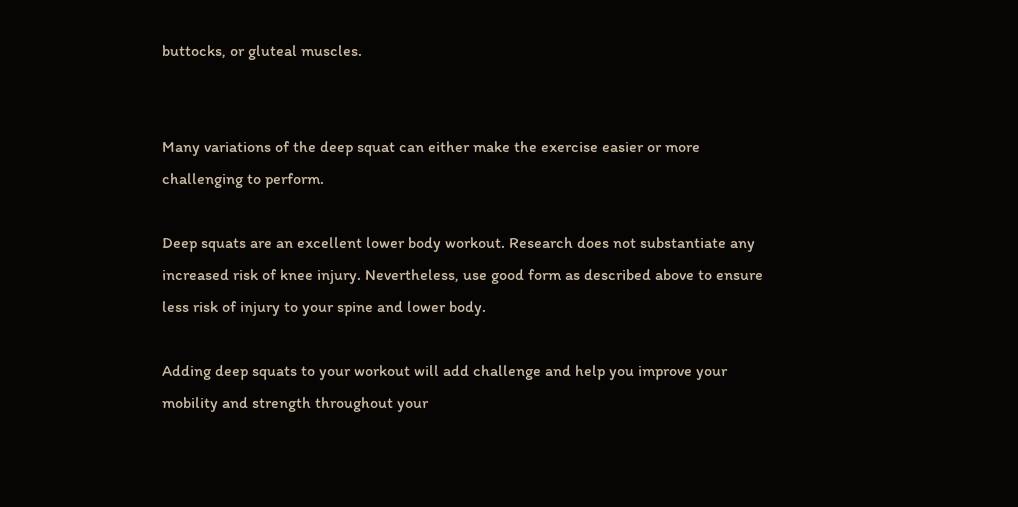buttocks, or gluteal muscles.


Many variations of the deep squat can either make the exercise easier or more challenging to perform.

Deep squats are an excellent lower body workout. Research does not substantiate any increased risk of knee injury. Nevertheless, use good form as described above to ensure less risk of injury to your spine and lower body.

Adding deep squats to your workout will add challenge and help you improve your mobility and strength throughout your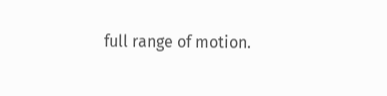full range of motion.